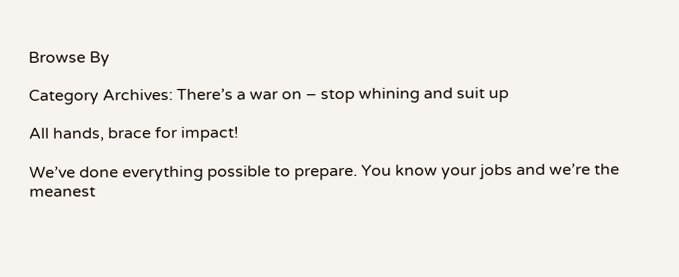Browse By

Category Archives: There’s a war on – stop whining and suit up

All hands, brace for impact!

We’ve done everything possible to prepare. You know your jobs and we’re the meanest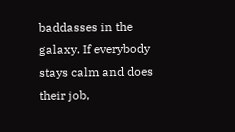baddasses in the galaxy. If everybody stays calm and does their job,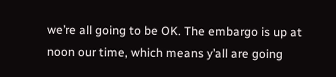we’re all going to be OK. The embargo is up at noon our time, which means y’all are going